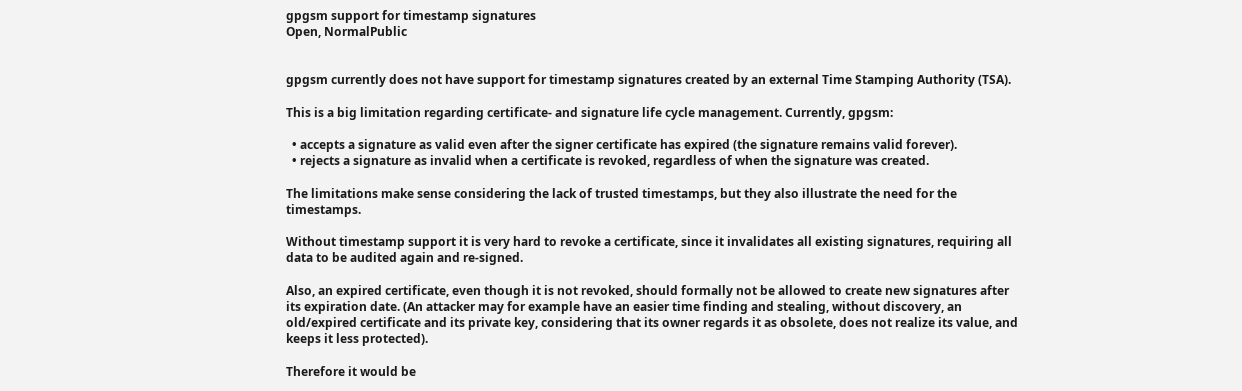gpgsm support for timestamp signatures
Open, NormalPublic


gpgsm currently does not have support for timestamp signatures created by an external Time Stamping Authority (TSA).

This is a big limitation regarding certificate- and signature life cycle management. Currently, gpgsm:

  • accepts a signature as valid even after the signer certificate has expired (the signature remains valid forever).
  • rejects a signature as invalid when a certificate is revoked, regardless of when the signature was created.

The limitations make sense considering the lack of trusted timestamps, but they also illustrate the need for the timestamps.

Without timestamp support it is very hard to revoke a certificate, since it invalidates all existing signatures, requiring all data to be audited again and re-signed.

Also, an expired certificate, even though it is not revoked, should formally not be allowed to create new signatures after its expiration date. (An attacker may for example have an easier time finding and stealing, without discovery, an old/expired certificate and its private key, considering that its owner regards it as obsolete, does not realize its value, and keeps it less protected).

Therefore it would be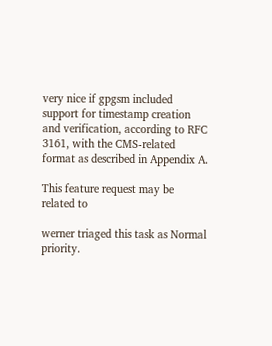very nice if gpgsm included support for timestamp creation and verification, according to RFC 3161, with the CMS-related format as described in Appendix A.

This feature request may be related to

werner triaged this task as Normal priority.